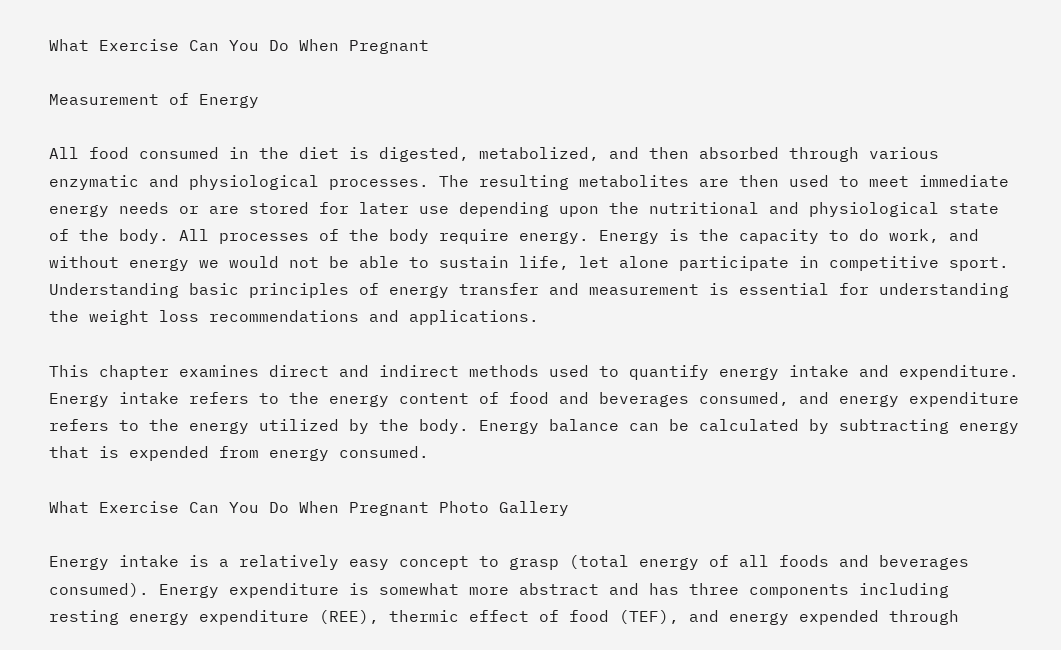What Exercise Can You Do When Pregnant

Measurement of Energy

All food consumed in the diet is digested, metabolized, and then absorbed through various enzymatic and physiological processes. The resulting metabolites are then used to meet immediate energy needs or are stored for later use depending upon the nutritional and physiological state of the body. All processes of the body require energy. Energy is the capacity to do work, and without energy we would not be able to sustain life, let alone participate in competitive sport. Understanding basic principles of energy transfer and measurement is essential for understanding the weight loss recommendations and applications.

This chapter examines direct and indirect methods used to quantify energy intake and expenditure. Energy intake refers to the energy content of food and beverages consumed, and energy expenditure refers to the energy utilized by the body. Energy balance can be calculated by subtracting energy that is expended from energy consumed.

What Exercise Can You Do When Pregnant Photo Gallery

Energy intake is a relatively easy concept to grasp (total energy of all foods and beverages consumed). Energy expenditure is somewhat more abstract and has three components including resting energy expenditure (REE), thermic effect of food (TEF), and energy expended through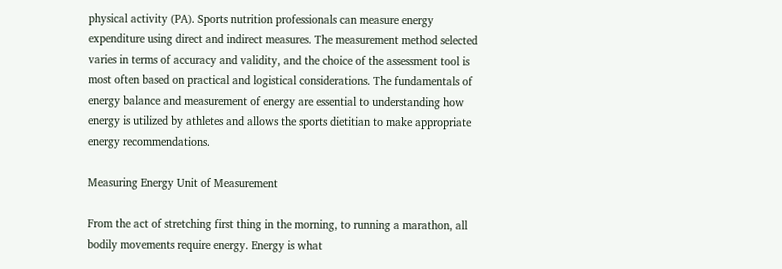physical activity (PA). Sports nutrition professionals can measure energy expenditure using direct and indirect measures. The measurement method selected varies in terms of accuracy and validity, and the choice of the assessment tool is most often based on practical and logistical considerations. The fundamentals of energy balance and measurement of energy are essential to understanding how energy is utilized by athletes and allows the sports dietitian to make appropriate energy recommendations.

Measuring Energy Unit of Measurement

From the act of stretching first thing in the morning, to running a marathon, all bodily movements require energy. Energy is what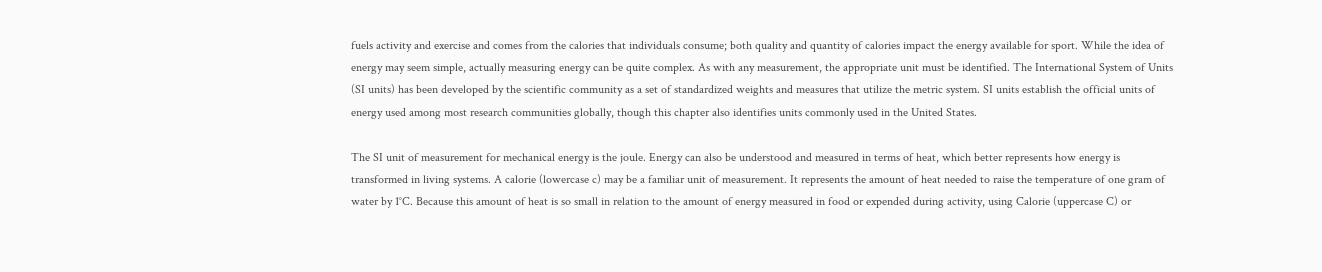fuels activity and exercise and comes from the calories that individuals consume; both quality and quantity of calories impact the energy available for sport. While the idea of energy may seem simple, actually measuring energy can be quite complex. As with any measurement, the appropriate unit must be identified. The International System of Units (SI units) has been developed by the scientific community as a set of standardized weights and measures that utilize the metric system. SI units establish the official units of energy used among most research communities globally, though this chapter also identifies units commonly used in the United States.

The SI unit of measurement for mechanical energy is the joule. Energy can also be understood and measured in terms of heat, which better represents how energy is transformed in living systems. A calorie (lowercase c) may be a familiar unit of measurement. It represents the amount of heat needed to raise the temperature of one gram of water by 1°C. Because this amount of heat is so small in relation to the amount of energy measured in food or expended during activity, using Calorie (uppercase C) or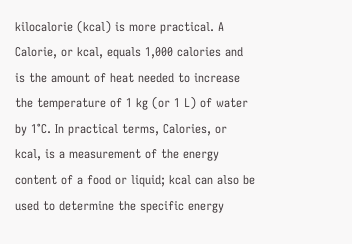kilocalorie (kcal) is more practical. A Calorie, or kcal, equals 1,000 calories and is the amount of heat needed to increase the temperature of 1 kg (or 1 L) of water by 1°C. In practical terms, Calories, or kcal, is a measurement of the energy content of a food or liquid; kcal can also be used to determine the specific energy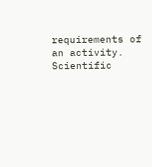requirements of an activity. Scientific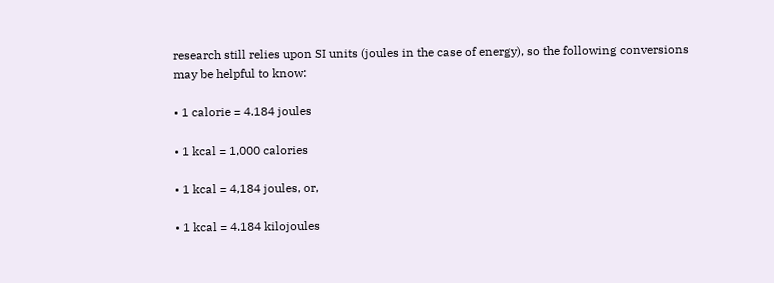research still relies upon SI units (joules in the case of energy), so the following conversions may be helpful to know:

• 1 calorie = 4.184 joules

• 1 kcal = 1,000 calories

• 1 kcal = 4,184 joules, or,

• 1 kcal = 4.184 kilojoules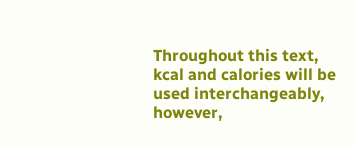Throughout this text, kcal and calories will be used interchangeably, however,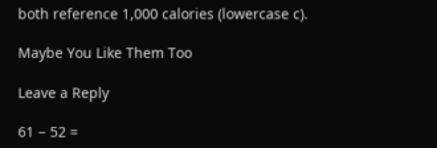both reference 1,000 calories (lowercase c).

Maybe You Like Them Too

Leave a Reply

61 − 52 =